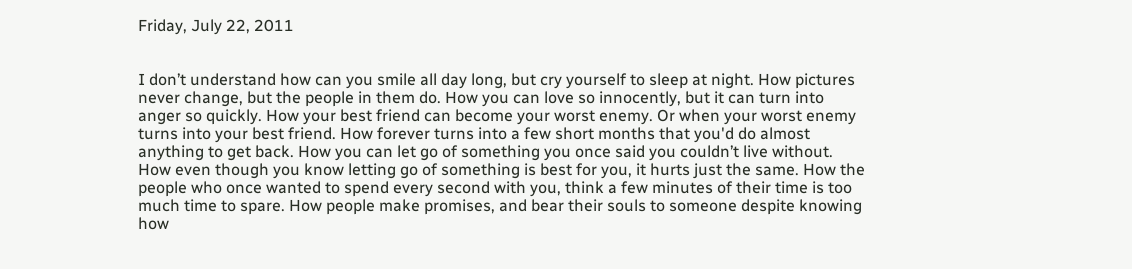Friday, July 22, 2011


I don’t understand how can you smile all day long, but cry yourself to sleep at night. How pictures never change, but the people in them do. How you can love so innocently, but it can turn into anger so quickly. How your best friend can become your worst enemy. Or when your worst enemy turns into your best friend. How forever turns into a few short months that you'd do almost anything to get back. How you can let go of something you once said you couldn’t live without. How even though you know letting go of something is best for you, it hurts just the same. How the people who once wanted to spend every second with you, think a few minutes of their time is too much time to spare. How people make promises, and bear their souls to someone despite knowing how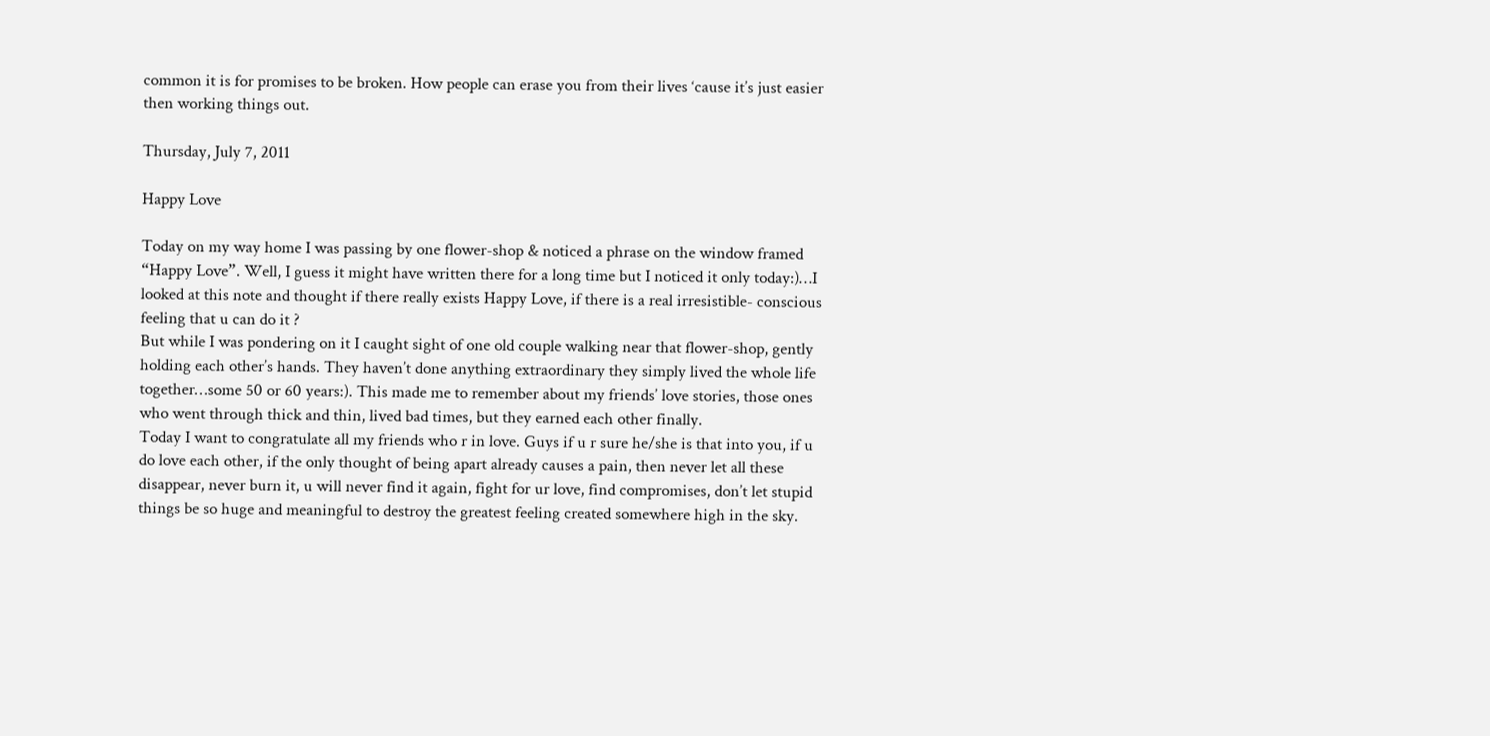common it is for promises to be broken. How people can erase you from their lives ‘cause it’s just easier then working things out.

Thursday, July 7, 2011

Happy Love

Today on my way home I was passing by one flower-shop & noticed a phrase on the window framed “Happy Love”. Well, I guess it might have written there for a long time but I noticed it only today:)…I looked at this note and thought if there really exists Happy Love, if there is a real irresistible- conscious feeling that u can do it ?
But while I was pondering on it I caught sight of one old couple walking near that flower-shop, gently holding each other’s hands. They haven’t done anything extraordinary they simply lived the whole life together…some 50 or 60 years:). This made me to remember about my friends’ love stories, those ones who went through thick and thin, lived bad times, but they earned each other finally.
Today I want to congratulate all my friends who r in love. Guys if u r sure he/she is that into you, if u do love each other, if the only thought of being apart already causes a pain, then never let all these disappear, never burn it, u will never find it again, fight for ur love, find compromises, don’t let stupid things be so huge and meaningful to destroy the greatest feeling created somewhere high in the sky.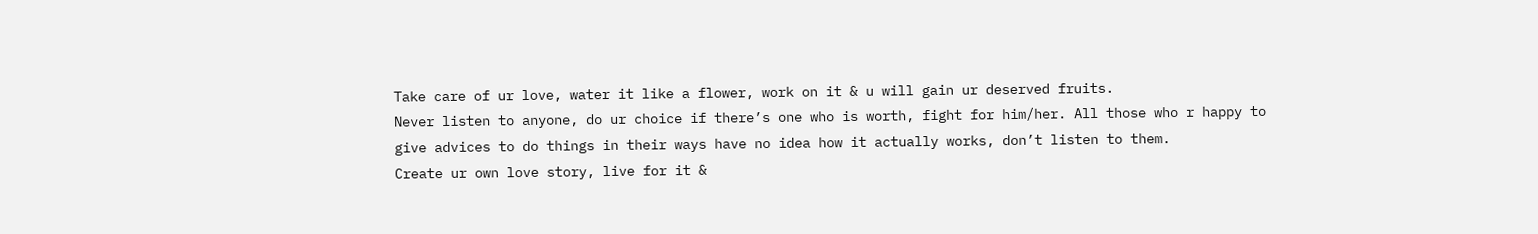Take care of ur love, water it like a flower, work on it & u will gain ur deserved fruits.
Never listen to anyone, do ur choice if there’s one who is worth, fight for him/her. All those who r happy to give advices to do things in their ways have no idea how it actually works, don’t listen to them.
Create ur own love story, live for it &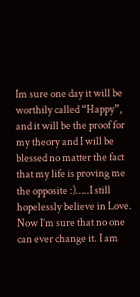Im sure one day it will be worthily called “Happy”, and it will be the proof for my theory and I will be blessed no matter the fact that my life is proving me the opposite :)…..I still hopelessly believe in Love. Now I’m sure that no one can ever change it. I am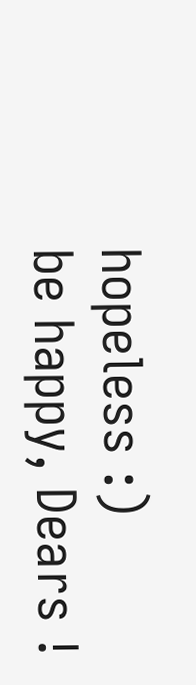hopeless :)
be happy, Dears !